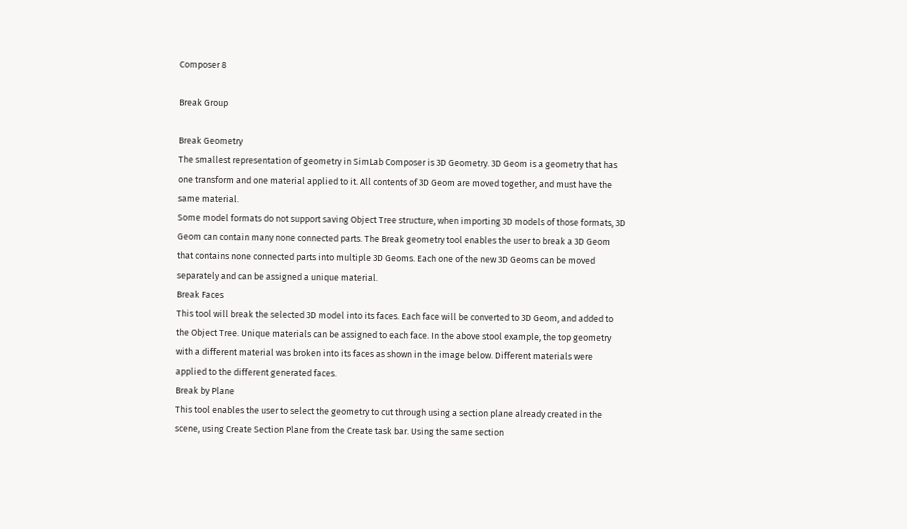Composer 8

Break Group

Break Geometry
The smallest representation of geometry in SimLab Composer is 3D Geometry. 3D Geom is a geometry that has one transform and one material applied to it. All contents of 3D Geom are moved together, and must have the same material.
Some model formats do not support saving Object Tree structure, when importing 3D models of those formats, 3D Geom can contain many none connected parts. The Break geometry tool enables the user to break a 3D Geom that contains none connected parts into multiple 3D Geoms. Each one of the new 3D Geoms can be moved separately and can be assigned a unique material.
Break Faces
This tool will break the selected 3D model into its faces. Each face will be converted to 3D Geom, and added to the Object Tree. Unique materials can be assigned to each face. In the above stool example, the top geometry with a different material was broken into its faces as shown in the image below. Different materials were applied to the different generated faces.
Break by Plane
This tool enables the user to select the geometry to cut through using a section plane already created in the scene, using Create Section Plane from the Create task bar. Using the same section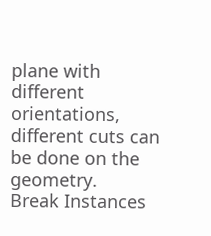plane with different orientations, different cuts can be done on the geometry.
Break Instances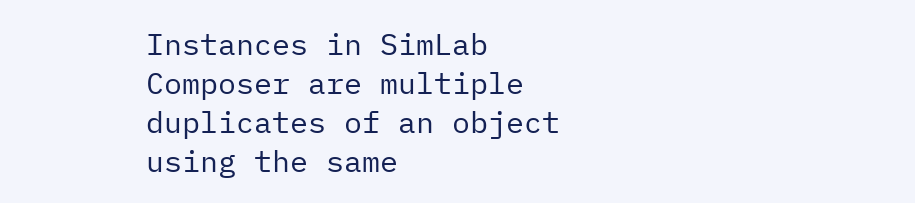Instances in SimLab Composer are multiple duplicates of an object using the same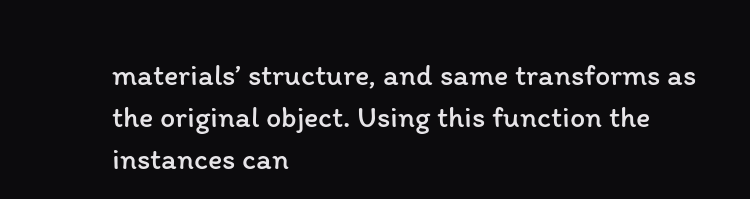materials’ structure, and same transforms as the original object. Using this function the instances can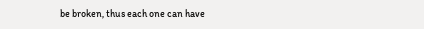be broken, thus each one can have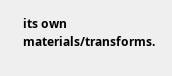its own materials/transforms.